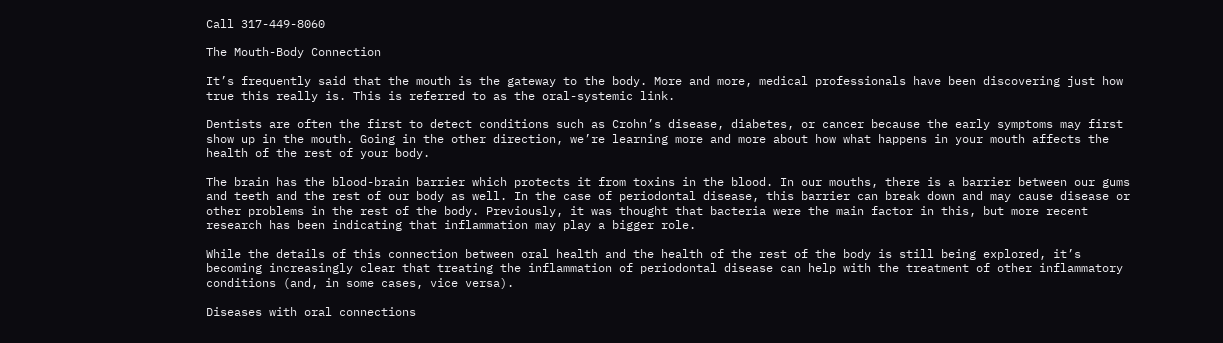Call 317-449-8060

The Mouth-Body Connection

It’s frequently said that the mouth is the gateway to the body. More and more, medical professionals have been discovering just how true this really is. This is referred to as the oral-systemic link.

Dentists are often the first to detect conditions such as Crohn’s disease, diabetes, or cancer because the early symptoms may first show up in the mouth. Going in the other direction, we’re learning more and more about how what happens in your mouth affects the health of the rest of your body.

The brain has the blood-brain barrier which protects it from toxins in the blood. In our mouths, there is a barrier between our gums and teeth and the rest of our body as well. In the case of periodontal disease, this barrier can break down and may cause disease or other problems in the rest of the body. Previously, it was thought that bacteria were the main factor in this, but more recent research has been indicating that inflammation may play a bigger role.

While the details of this connection between oral health and the health of the rest of the body is still being explored, it’s becoming increasingly clear that treating the inflammation of periodontal disease can help with the treatment of other inflammatory conditions (and, in some cases, vice versa).

Diseases with oral connections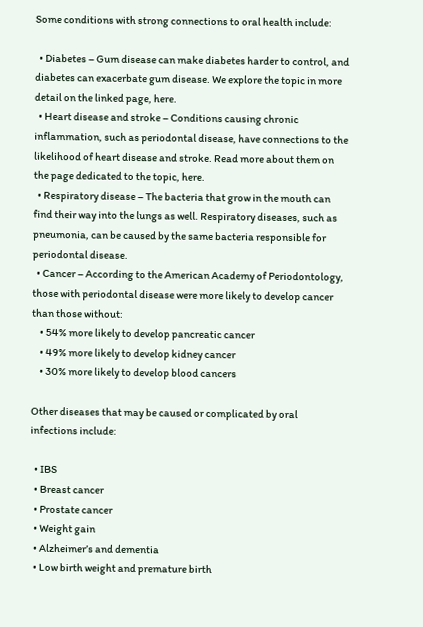Some conditions with strong connections to oral health include:

  • Diabetes – Gum disease can make diabetes harder to control, and diabetes can exacerbate gum disease. We explore the topic in more detail on the linked page, here.
  • Heart disease and stroke – Conditions causing chronic inflammation, such as periodontal disease, have connections to the likelihood of heart disease and stroke. Read more about them on the page dedicated to the topic, here.
  • Respiratory disease – The bacteria that grow in the mouth can find their way into the lungs as well. Respiratory diseases, such as pneumonia, can be caused by the same bacteria responsible for periodontal disease.
  • Cancer – According to the American Academy of Periodontology, those with periodontal disease were more likely to develop cancer than those without:
    • 54% more likely to develop pancreatic cancer
    • 49% more likely to develop kidney cancer
    • 30% more likely to develop blood cancers

Other diseases that may be caused or complicated by oral infections include:

  • IBS
  • Breast cancer
  • Prostate cancer
  • Weight gain
  • Alzheimer’s and dementia
  • Low birth weight and premature birth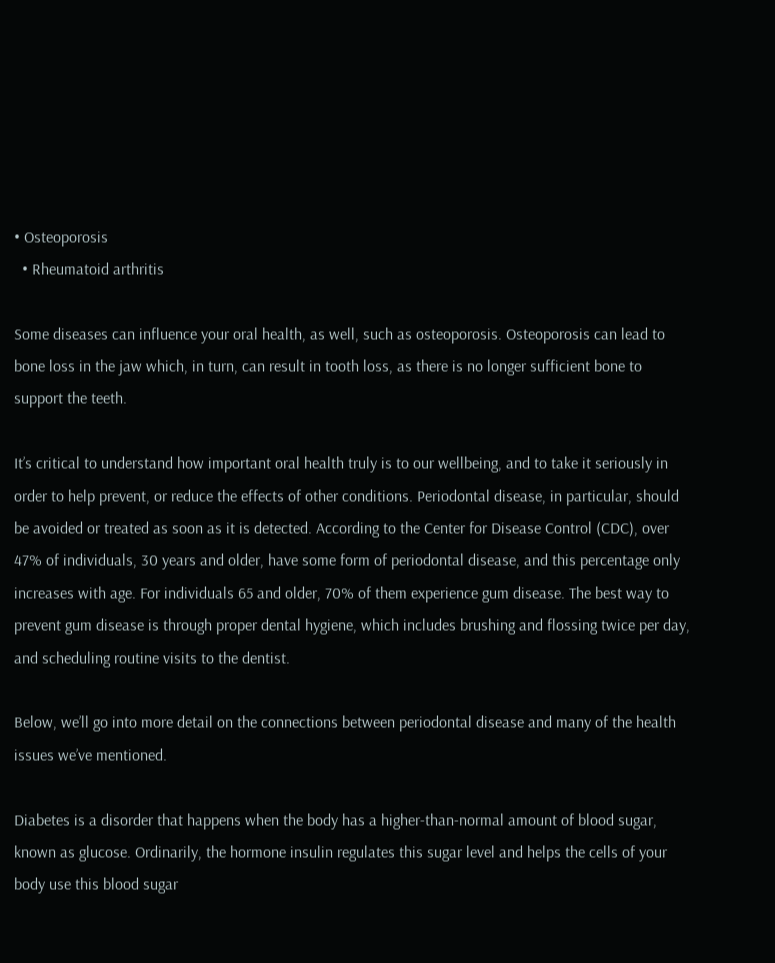• Osteoporosis
  • Rheumatoid arthritis

Some diseases can influence your oral health, as well, such as osteoporosis. Osteoporosis can lead to bone loss in the jaw which, in turn, can result in tooth loss, as there is no longer sufficient bone to support the teeth.

It’s critical to understand how important oral health truly is to our wellbeing, and to take it seriously in order to help prevent, or reduce the effects of other conditions. Periodontal disease, in particular, should be avoided or treated as soon as it is detected. According to the Center for Disease Control (CDC), over 47% of individuals, 30 years and older, have some form of periodontal disease, and this percentage only increases with age. For individuals 65 and older, 70% of them experience gum disease. The best way to prevent gum disease is through proper dental hygiene, which includes brushing and flossing twice per day, and scheduling routine visits to the dentist.

Below, we’ll go into more detail on the connections between periodontal disease and many of the health issues we’ve mentioned.

Diabetes is a disorder that happens when the body has a higher-than-normal amount of blood sugar, known as glucose. Ordinarily, the hormone insulin regulates this sugar level and helps the cells of your body use this blood sugar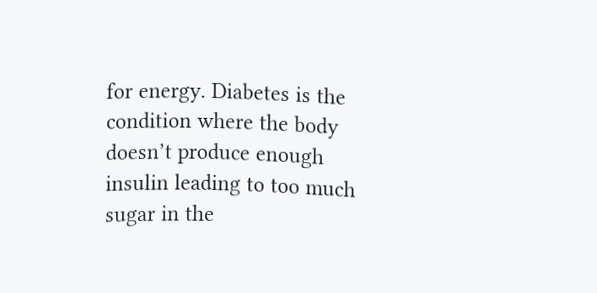for energy. Diabetes is the condition where the body doesn’t produce enough insulin leading to too much sugar in the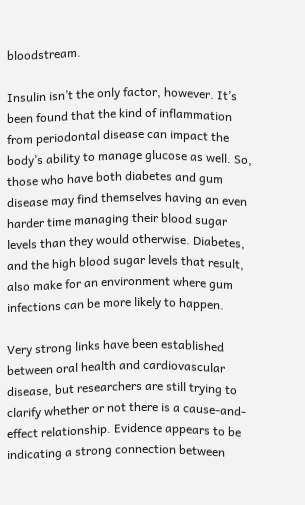bloodstream.

Insulin isn’t the only factor, however. It’s been found that the kind of inflammation from periodontal disease can impact the body’s ability to manage glucose as well. So, those who have both diabetes and gum disease may find themselves having an even harder time managing their blood sugar levels than they would otherwise. Diabetes, and the high blood sugar levels that result, also make for an environment where gum infections can be more likely to happen.

Very strong links have been established between oral health and cardiovascular disease, but researchers are still trying to clarify whether or not there is a cause-and-effect relationship. Evidence appears to be indicating a strong connection between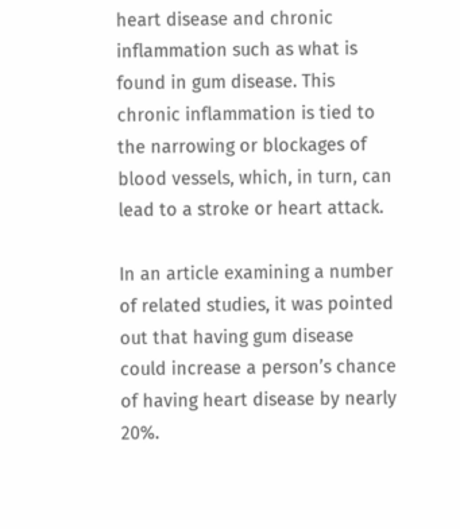heart disease and chronic inflammation such as what is found in gum disease. This chronic inflammation is tied to the narrowing or blockages of blood vessels, which, in turn, can lead to a stroke or heart attack.

In an article examining a number of related studies, it was pointed out that having gum disease could increase a person’s chance of having heart disease by nearly 20%.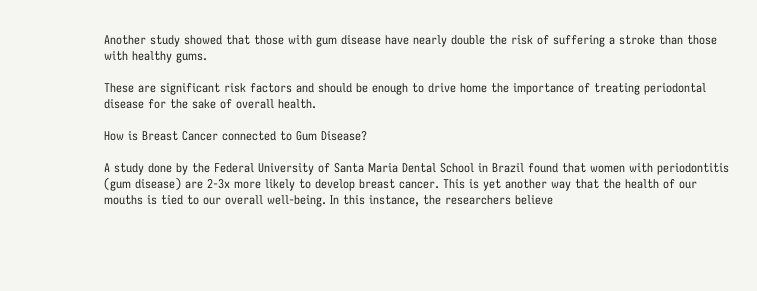Another study showed that those with gum disease have nearly double the risk of suffering a stroke than those with healthy gums.

These are significant risk factors and should be enough to drive home the importance of treating periodontal disease for the sake of overall health.

How is Breast Cancer connected to Gum Disease?

A study done by the Federal University of Santa Maria Dental School in Brazil found that women with periodontitis (gum disease) are 2-3x more likely to develop breast cancer. This is yet another way that the health of our mouths is tied to our overall well-being. In this instance, the researchers believe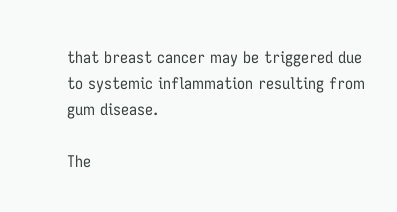that breast cancer may be triggered due to systemic inflammation resulting from gum disease.

The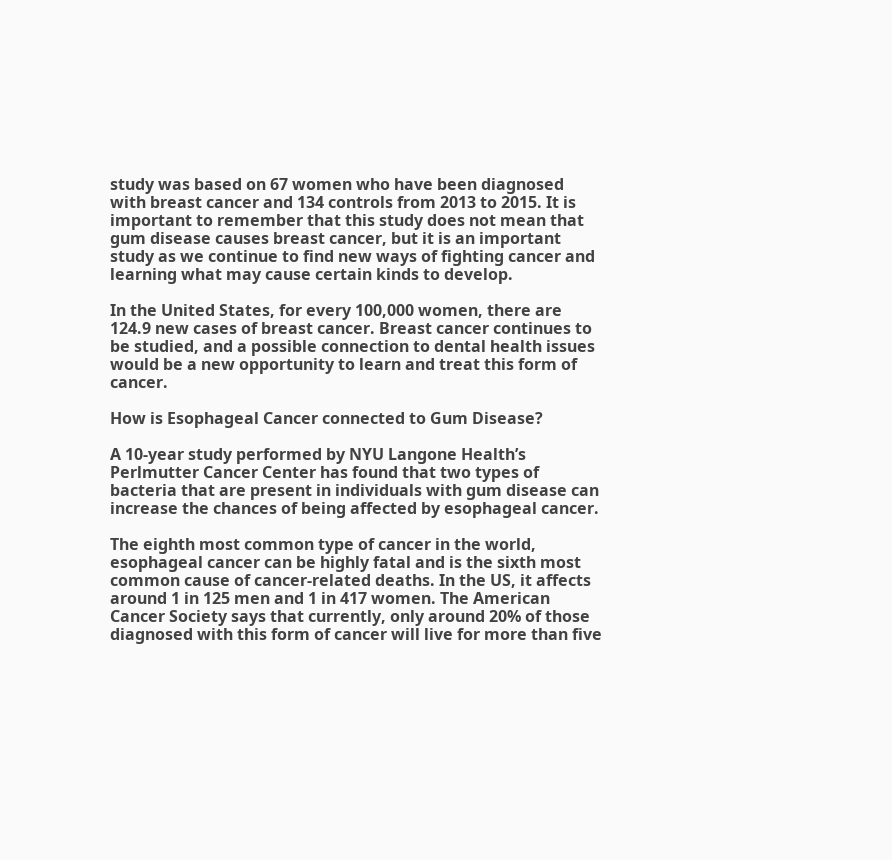study was based on 67 women who have been diagnosed with breast cancer and 134 controls from 2013 to 2015. It is important to remember that this study does not mean that gum disease causes breast cancer, but it is an important study as we continue to find new ways of fighting cancer and learning what may cause certain kinds to develop.

In the United States, for every 100,000 women, there are 124.9 new cases of breast cancer. Breast cancer continues to be studied, and a possible connection to dental health issues would be a new opportunity to learn and treat this form of cancer.

How is Esophageal Cancer connected to Gum Disease?

A 10-year study performed by NYU Langone Health’s Perlmutter Cancer Center has found that two types of bacteria that are present in individuals with gum disease can increase the chances of being affected by esophageal cancer.

The eighth most common type of cancer in the world, esophageal cancer can be highly fatal and is the sixth most common cause of cancer-related deaths. In the US, it affects around 1 in 125 men and 1 in 417 women. The American Cancer Society says that currently, only around 20% of those diagnosed with this form of cancer will live for more than five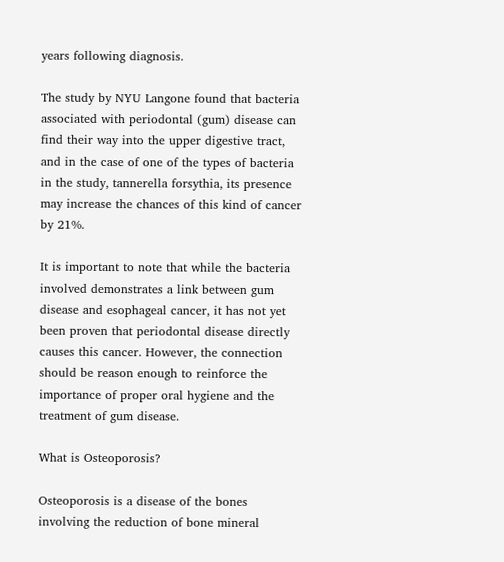years following diagnosis.

The study by NYU Langone found that bacteria associated with periodontal (gum) disease can find their way into the upper digestive tract, and in the case of one of the types of bacteria in the study, tannerella forsythia, its presence may increase the chances of this kind of cancer by 21%.

It is important to note that while the bacteria involved demonstrates a link between gum disease and esophageal cancer, it has not yet been proven that periodontal disease directly causes this cancer. However, the connection should be reason enough to reinforce the importance of proper oral hygiene and the treatment of gum disease.

What is Osteoporosis?

Osteoporosis is a disease of the bones involving the reduction of bone mineral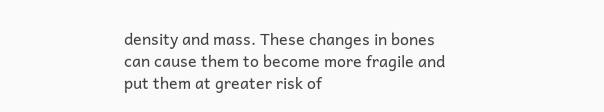density and mass. These changes in bones can cause them to become more fragile and put them at greater risk of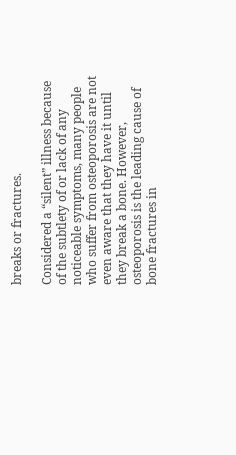breaks or fractures.

Considered a “silent” illness because of the subtlety of or lack of any noticeable symptoms, many people who suffer from osteoporosis are not even aware that they have it until they break a bone. However, osteoporosis is the leading cause of bone fractures in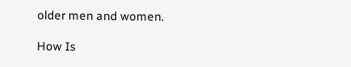older men and women.

How Is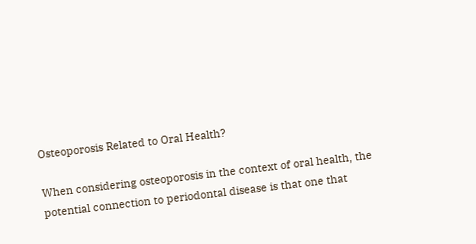Osteoporosis Related to Oral Health?

When considering osteoporosis in the context of oral health, the potential connection to periodontal disease is that one that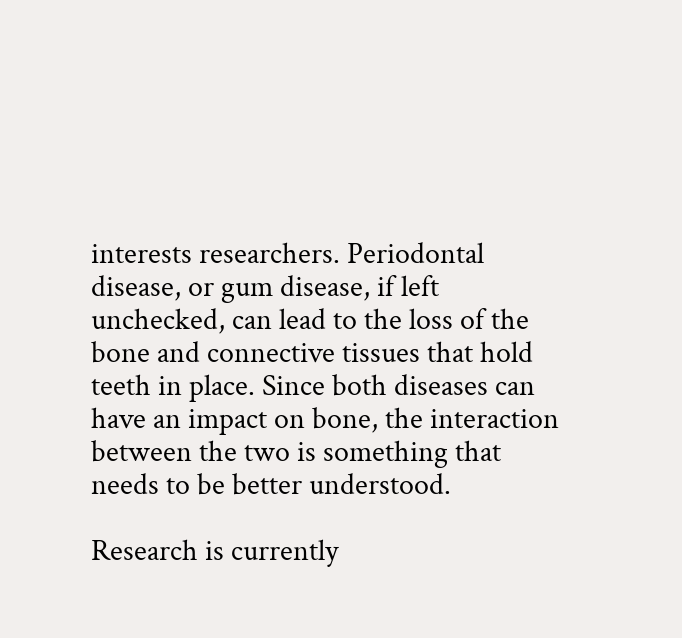interests researchers. Periodontal disease, or gum disease, if left unchecked, can lead to the loss of the bone and connective tissues that hold teeth in place. Since both diseases can have an impact on bone, the interaction between the two is something that needs to be better understood.

Research is currently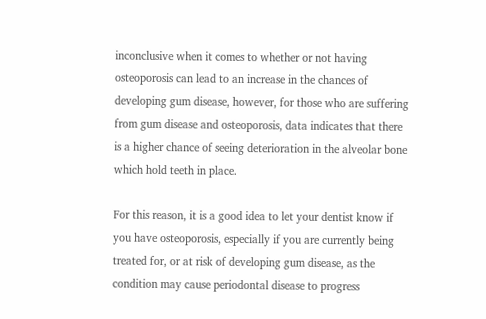inconclusive when it comes to whether or not having osteoporosis can lead to an increase in the chances of developing gum disease, however, for those who are suffering from gum disease and osteoporosis, data indicates that there is a higher chance of seeing deterioration in the alveolar bone which hold teeth in place.

For this reason, it is a good idea to let your dentist know if you have osteoporosis, especially if you are currently being treated for, or at risk of developing gum disease, as the condition may cause periodontal disease to progress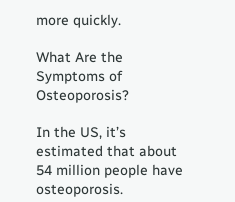more quickly.

What Are the Symptoms of Osteoporosis?

In the US, it’s estimated that about 54 million people have osteoporosis.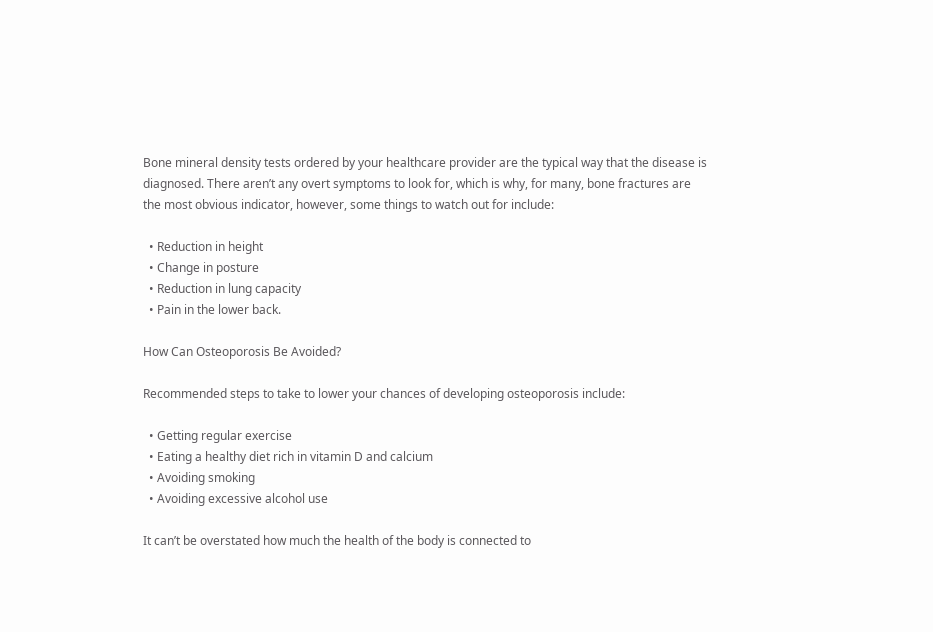Bone mineral density tests ordered by your healthcare provider are the typical way that the disease is diagnosed. There aren’t any overt symptoms to look for, which is why, for many, bone fractures are the most obvious indicator, however, some things to watch out for include:

  • Reduction in height
  • Change in posture
  • Reduction in lung capacity
  • Pain in the lower back.

How Can Osteoporosis Be Avoided?

Recommended steps to take to lower your chances of developing osteoporosis include:

  • Getting regular exercise
  • Eating a healthy diet rich in vitamin D and calcium
  • Avoiding smoking
  • Avoiding excessive alcohol use

It can’t be overstated how much the health of the body is connected to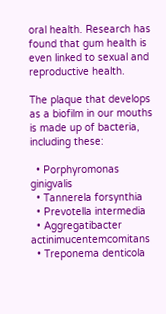oral health. Research has found that gum health is even linked to sexual and reproductive health.

The plaque that develops as a biofilm in our mouths is made up of bacteria, including these:

  • Porphyromonas ginigvalis
  • Tannerela forsynthia
  • Prevotella intermedia
  • Aggregatibacter actinimucentemcomitans
  • Treponema denticola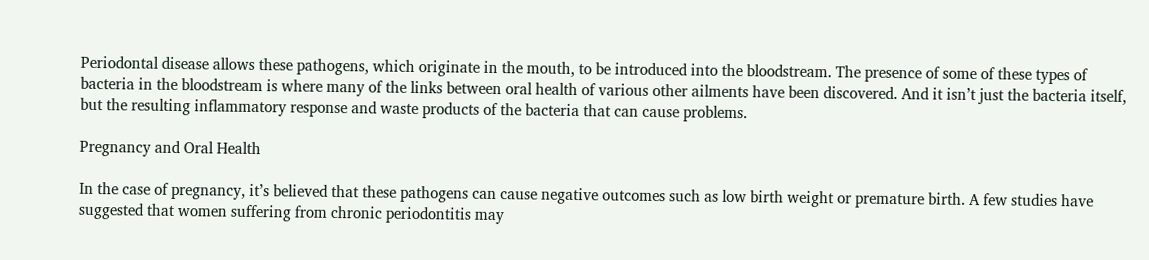Periodontal disease allows these pathogens, which originate in the mouth, to be introduced into the bloodstream. The presence of some of these types of bacteria in the bloodstream is where many of the links between oral health of various other ailments have been discovered. And it isn’t just the bacteria itself, but the resulting inflammatory response and waste products of the bacteria that can cause problems.

Pregnancy and Oral Health

In the case of pregnancy, it’s believed that these pathogens can cause negative outcomes such as low birth weight or premature birth. A few studies have suggested that women suffering from chronic periodontitis may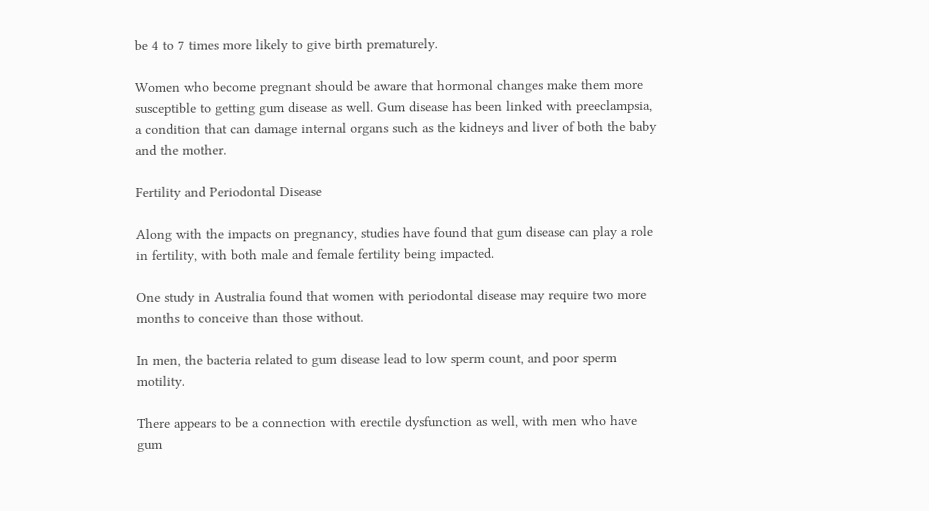be 4 to 7 times more likely to give birth prematurely.

Women who become pregnant should be aware that hormonal changes make them more susceptible to getting gum disease as well. Gum disease has been linked with preeclampsia, a condition that can damage internal organs such as the kidneys and liver of both the baby and the mother.

Fertility and Periodontal Disease

Along with the impacts on pregnancy, studies have found that gum disease can play a role in fertility, with both male and female fertility being impacted.

One study in Australia found that women with periodontal disease may require two more months to conceive than those without.

In men, the bacteria related to gum disease lead to low sperm count, and poor sperm motility.

There appears to be a connection with erectile dysfunction as well, with men who have gum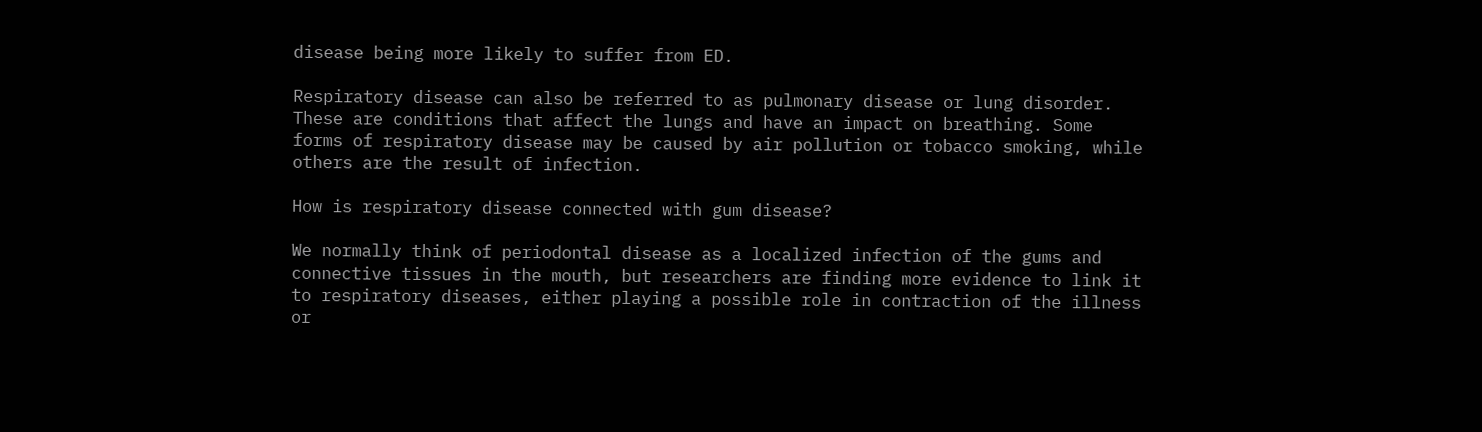disease being more likely to suffer from ED.

Respiratory disease can also be referred to as pulmonary disease or lung disorder. These are conditions that affect the lungs and have an impact on breathing. Some forms of respiratory disease may be caused by air pollution or tobacco smoking, while others are the result of infection.

How is respiratory disease connected with gum disease?

We normally think of periodontal disease as a localized infection of the gums and connective tissues in the mouth, but researchers are finding more evidence to link it to respiratory diseases, either playing a possible role in contraction of the illness or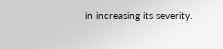in increasing its severity.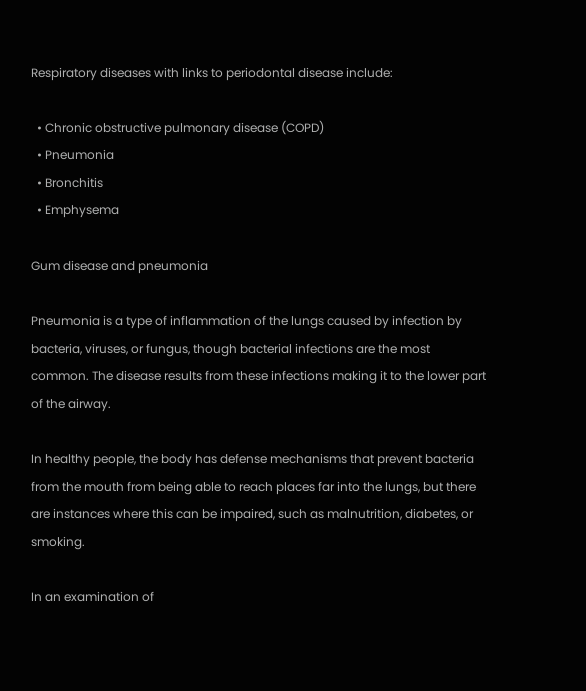Respiratory diseases with links to periodontal disease include:

  • Chronic obstructive pulmonary disease (COPD)
  • Pneumonia
  • Bronchitis
  • Emphysema

Gum disease and pneumonia

Pneumonia is a type of inflammation of the lungs caused by infection by bacteria, viruses, or fungus, though bacterial infections are the most common. The disease results from these infections making it to the lower part of the airway.

In healthy people, the body has defense mechanisms that prevent bacteria from the mouth from being able to reach places far into the lungs, but there are instances where this can be impaired, such as malnutrition, diabetes, or smoking.

In an examination of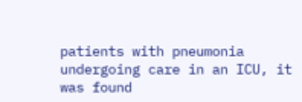patients with pneumonia undergoing care in an ICU, it was found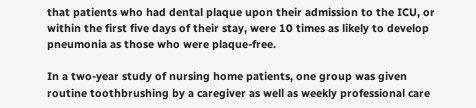that patients who had dental plaque upon their admission to the ICU, or within the first five days of their stay, were 10 times as likely to develop pneumonia as those who were plaque-free.

In a two-year study of nursing home patients, one group was given routine toothbrushing by a caregiver as well as weekly professional care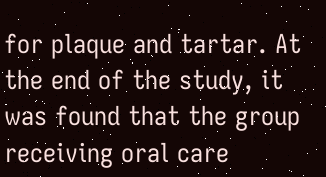for plaque and tartar. At the end of the study, it was found that the group receiving oral care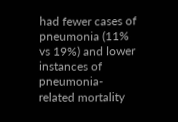had fewer cases of pneumonia (11% vs 19%) and lower instances of pneumonia-related mortality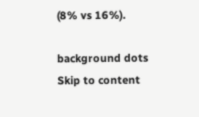(8% vs 16%).

background dots
Skip to content